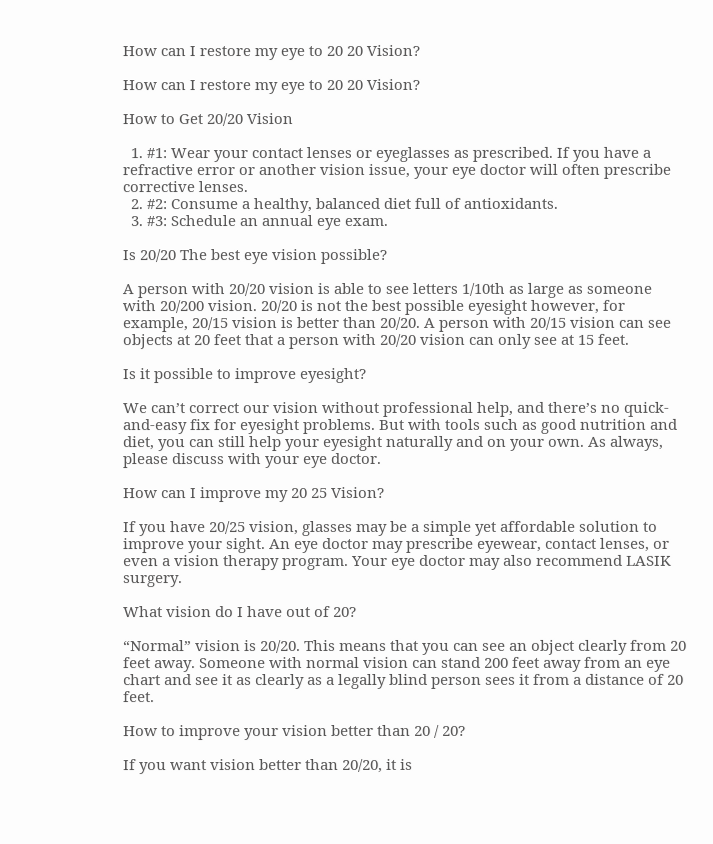How can I restore my eye to 20 20 Vision?

How can I restore my eye to 20 20 Vision?

How to Get 20/20 Vision

  1. #1: Wear your contact lenses or eyeglasses as prescribed. If you have a refractive error or another vision issue, your eye doctor will often prescribe corrective lenses.
  2. #2: Consume a healthy, balanced diet full of antioxidants.
  3. #3: Schedule an annual eye exam.

Is 20/20 The best eye vision possible?

A person with 20/20 vision is able to see letters 1/10th as large as someone with 20/200 vision. 20/20 is not the best possible eyesight however, for example, 20/15 vision is better than 20/20. A person with 20/15 vision can see objects at 20 feet that a person with 20/20 vision can only see at 15 feet.

Is it possible to improve eyesight?

We can’t correct our vision without professional help, and there’s no quick-and-easy fix for eyesight problems. But with tools such as good nutrition and diet, you can still help your eyesight naturally and on your own. As always, please discuss with your eye doctor.

How can I improve my 20 25 Vision?

If you have 20/25 vision, glasses may be a simple yet affordable solution to improve your sight. An eye doctor may prescribe eyewear, contact lenses, or even a vision therapy program. Your eye doctor may also recommend LASIK surgery.

What vision do I have out of 20?

“Normal” vision is 20/20. This means that you can see an object clearly from 20 feet away. Someone with normal vision can stand 200 feet away from an eye chart and see it as clearly as a legally blind person sees it from a distance of 20 feet.

How to improve your vision better than 20 / 20?

If you want vision better than 20/20, it is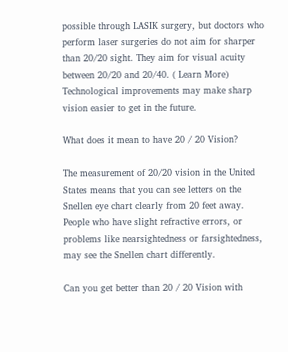possible through LASIK surgery, but doctors who perform laser surgeries do not aim for sharper than 20/20 sight. They aim for visual acuity between 20/20 and 20/40. ( Learn More) Technological improvements may make sharp vision easier to get in the future.

What does it mean to have 20 / 20 Vision?

The measurement of 20/20 vision in the United States means that you can see letters on the Snellen eye chart clearly from 20 feet away. People who have slight refractive errors, or problems like nearsightedness or farsightedness, may see the Snellen chart differently.

Can you get better than 20 / 20 Vision with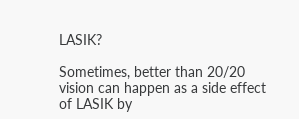LASIK?

Sometimes, better than 20/20 vision can happen as a side effect of LASIK by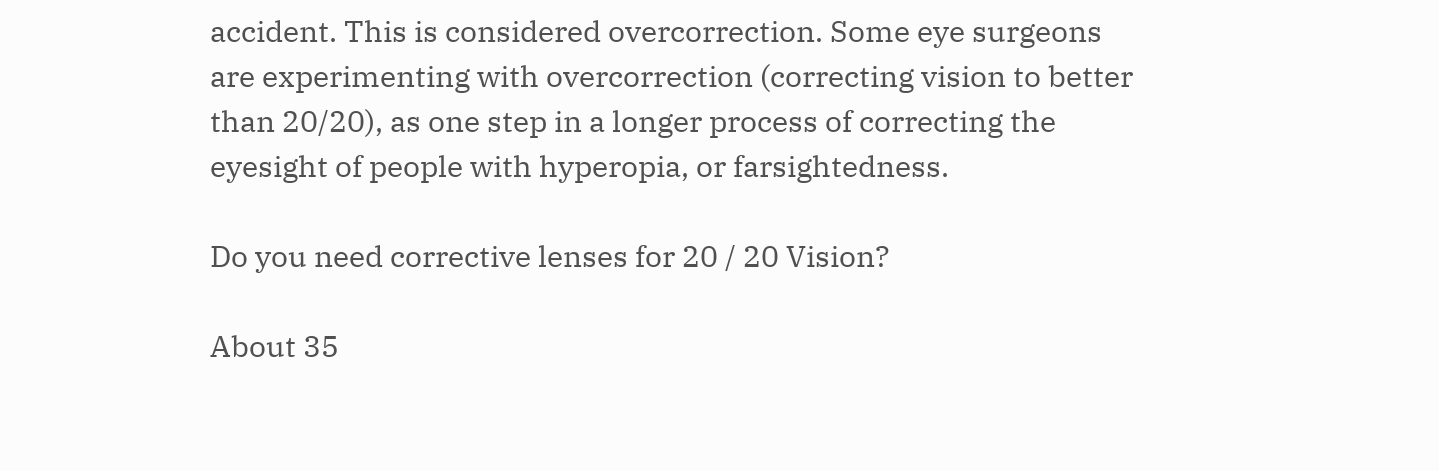accident. This is considered overcorrection. Some eye surgeons are experimenting with overcorrection (correcting vision to better than 20/20), as one step in a longer process of correcting the eyesight of people with hyperopia, or farsightedness.

Do you need corrective lenses for 20 / 20 Vision?

About 35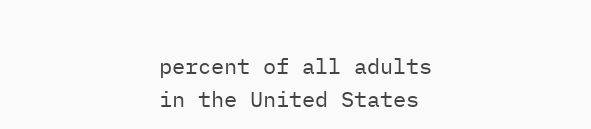percent of all adults in the United States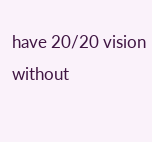have 20/20 vision without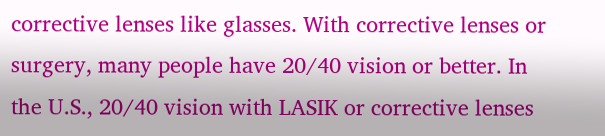corrective lenses like glasses. With corrective lenses or surgery, many people have 20/40 vision or better. In the U.S., 20/40 vision with LASIK or corrective lenses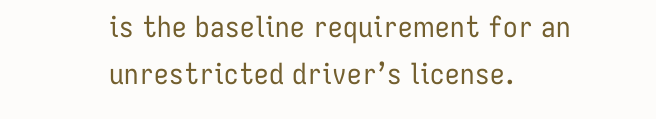is the baseline requirement for an unrestricted driver’s license.